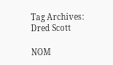Tag Archives: Dred Scott

NOM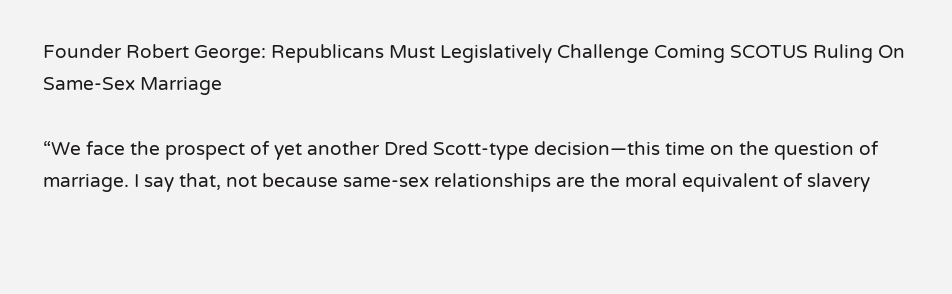Founder Robert George: Republicans Must Legislatively Challenge Coming SCOTUS Ruling On Same-Sex Marriage

“We face the prospect of yet another Dred Scott-type decision—this time on the question of marriage. I say that, not because same-sex relationships are the moral equivalent of slavery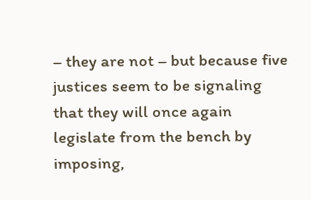– they are not – but because five justices seem to be signaling that they will once again legislate from the bench by imposing,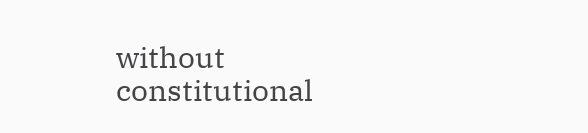without constitutional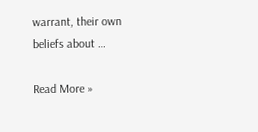warrant, their own beliefs about …

Read More »